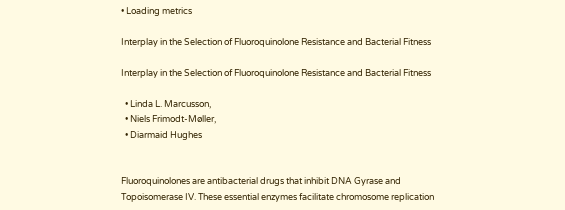• Loading metrics

Interplay in the Selection of Fluoroquinolone Resistance and Bacterial Fitness

Interplay in the Selection of Fluoroquinolone Resistance and Bacterial Fitness

  • Linda L. Marcusson,
  • Niels Frimodt-Møller,
  • Diarmaid Hughes


Fluoroquinolones are antibacterial drugs that inhibit DNA Gyrase and Topoisomerase IV. These essential enzymes facilitate chromosome replication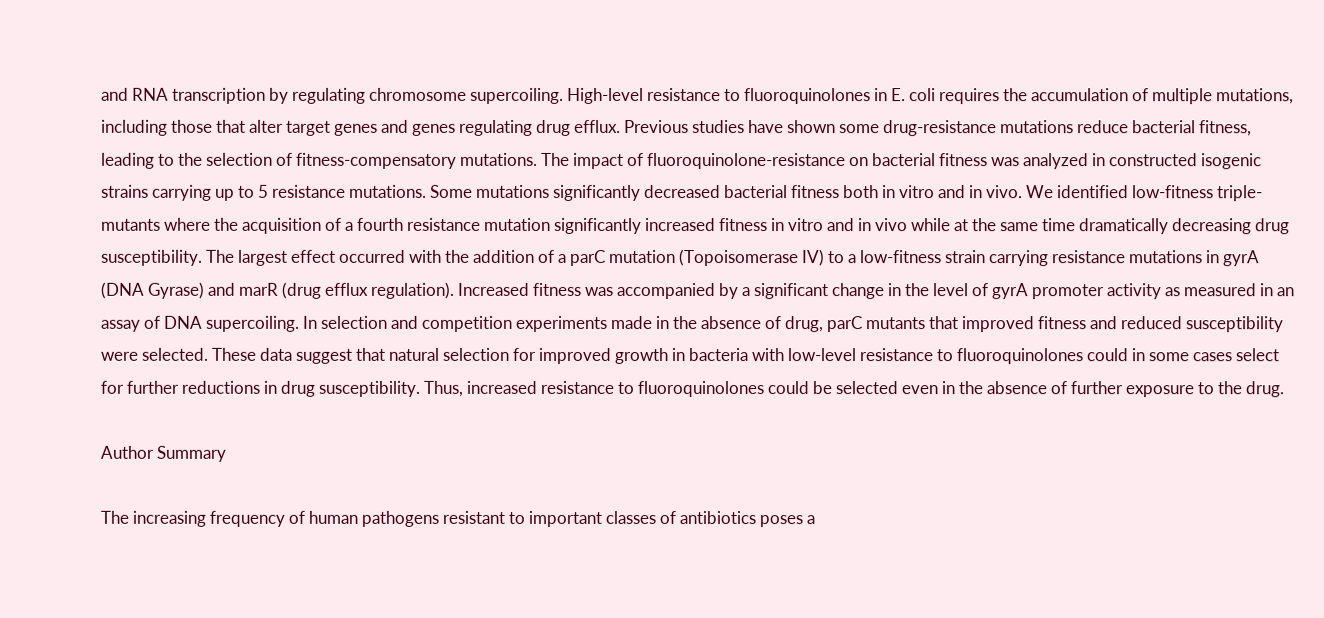and RNA transcription by regulating chromosome supercoiling. High-level resistance to fluoroquinolones in E. coli requires the accumulation of multiple mutations, including those that alter target genes and genes regulating drug efflux. Previous studies have shown some drug-resistance mutations reduce bacterial fitness, leading to the selection of fitness-compensatory mutations. The impact of fluoroquinolone-resistance on bacterial fitness was analyzed in constructed isogenic strains carrying up to 5 resistance mutations. Some mutations significantly decreased bacterial fitness both in vitro and in vivo. We identified low-fitness triple-mutants where the acquisition of a fourth resistance mutation significantly increased fitness in vitro and in vivo while at the same time dramatically decreasing drug susceptibility. The largest effect occurred with the addition of a parC mutation (Topoisomerase IV) to a low-fitness strain carrying resistance mutations in gyrA (DNA Gyrase) and marR (drug efflux regulation). Increased fitness was accompanied by a significant change in the level of gyrA promoter activity as measured in an assay of DNA supercoiling. In selection and competition experiments made in the absence of drug, parC mutants that improved fitness and reduced susceptibility were selected. These data suggest that natural selection for improved growth in bacteria with low-level resistance to fluoroquinolones could in some cases select for further reductions in drug susceptibility. Thus, increased resistance to fluoroquinolones could be selected even in the absence of further exposure to the drug.

Author Summary

The increasing frequency of human pathogens resistant to important classes of antibiotics poses a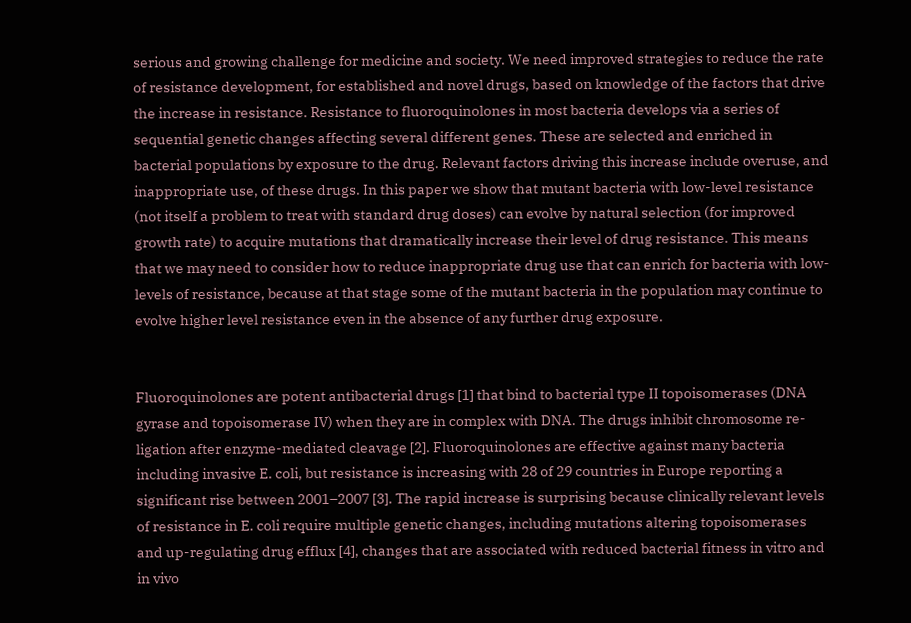serious and growing challenge for medicine and society. We need improved strategies to reduce the rate of resistance development, for established and novel drugs, based on knowledge of the factors that drive the increase in resistance. Resistance to fluoroquinolones in most bacteria develops via a series of sequential genetic changes affecting several different genes. These are selected and enriched in bacterial populations by exposure to the drug. Relevant factors driving this increase include overuse, and inappropriate use, of these drugs. In this paper we show that mutant bacteria with low-level resistance (not itself a problem to treat with standard drug doses) can evolve by natural selection (for improved growth rate) to acquire mutations that dramatically increase their level of drug resistance. This means that we may need to consider how to reduce inappropriate drug use that can enrich for bacteria with low-levels of resistance, because at that stage some of the mutant bacteria in the population may continue to evolve higher level resistance even in the absence of any further drug exposure.


Fluoroquinolones are potent antibacterial drugs [1] that bind to bacterial type II topoisomerases (DNA gyrase and topoisomerase IV) when they are in complex with DNA. The drugs inhibit chromosome re-ligation after enzyme-mediated cleavage [2]. Fluoroquinolones are effective against many bacteria including invasive E. coli, but resistance is increasing with 28 of 29 countries in Europe reporting a significant rise between 2001–2007 [3]. The rapid increase is surprising because clinically relevant levels of resistance in E. coli require multiple genetic changes, including mutations altering topoisomerases and up-regulating drug efflux [4], changes that are associated with reduced bacterial fitness in vitro and in vivo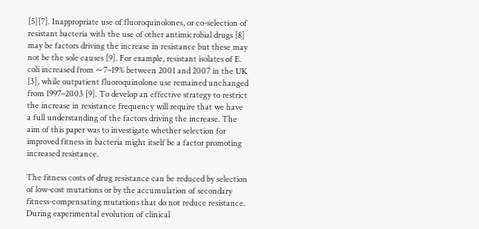[5][7]. Inappropriate use of fluoroquinolones, or co-selection of resistant bacteria with the use of other antimicrobial drugs [8] may be factors driving the increase in resistance but these may not be the sole causes [9]. For example, resistant isolates of E. coli increased from ∼7–19% between 2001 and 2007 in the UK [3], while outpatient fluoroquinolone use remained unchanged from 1997–2003 [9]. To develop an effective strategy to restrict the increase in resistance frequency will require that we have a full understanding of the factors driving the increase. The aim of this paper was to investigate whether selection for improved fitness in bacteria might itself be a factor promoting increased resistance.

The fitness costs of drug resistance can be reduced by selection of low-cost mutations or by the accumulation of secondary fitness-compensating mutations that do not reduce resistance. During experimental evolution of clinical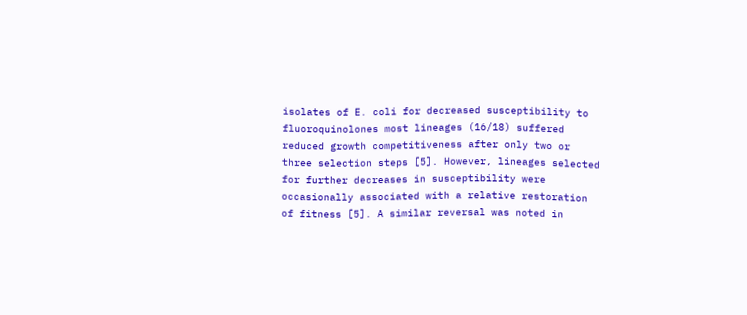isolates of E. coli for decreased susceptibility to fluoroquinolones most lineages (16/18) suffered reduced growth competitiveness after only two or three selection steps [5]. However, lineages selected for further decreases in susceptibility were occasionally associated with a relative restoration of fitness [5]. A similar reversal was noted in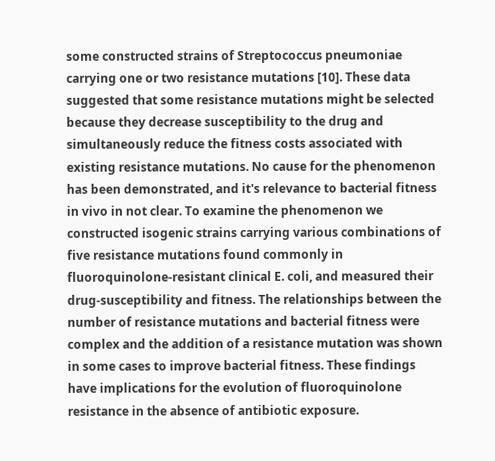some constructed strains of Streptococcus pneumoniae carrying one or two resistance mutations [10]. These data suggested that some resistance mutations might be selected because they decrease susceptibility to the drug and simultaneously reduce the fitness costs associated with existing resistance mutations. No cause for the phenomenon has been demonstrated, and it's relevance to bacterial fitness in vivo in not clear. To examine the phenomenon we constructed isogenic strains carrying various combinations of five resistance mutations found commonly in fluoroquinolone-resistant clinical E. coli, and measured their drug-susceptibility and fitness. The relationships between the number of resistance mutations and bacterial fitness were complex and the addition of a resistance mutation was shown in some cases to improve bacterial fitness. These findings have implications for the evolution of fluoroquinolone resistance in the absence of antibiotic exposure.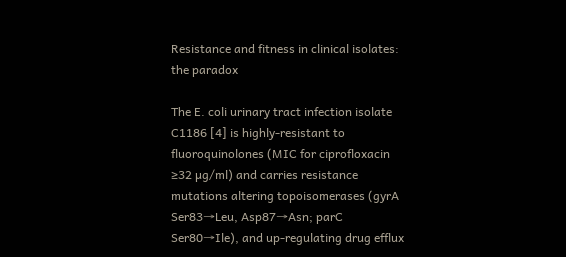Resistance and fitness in clinical isolates: the paradox

The E. coli urinary tract infection isolate C1186 [4] is highly-resistant to fluoroquinolones (MIC for ciprofloxacin ≥32 µg/ml) and carries resistance mutations altering topoisomerases (gyrA Ser83→Leu, Asp87→Asn; parC Ser80→Ile), and up-regulating drug efflux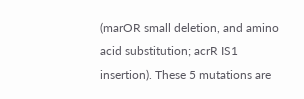(marOR small deletion, and amino acid substitution; acrR IS1 insertion). These 5 mutations are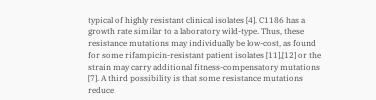typical of highly resistant clinical isolates [4]. C1186 has a growth rate similar to a laboratory wild-type. Thus, these resistance mutations may individually be low-cost, as found for some rifampicin-resistant patient isolates [11],[12] or the strain may carry additional fitness-compensatory mutations [7]. A third possibility is that some resistance mutations reduce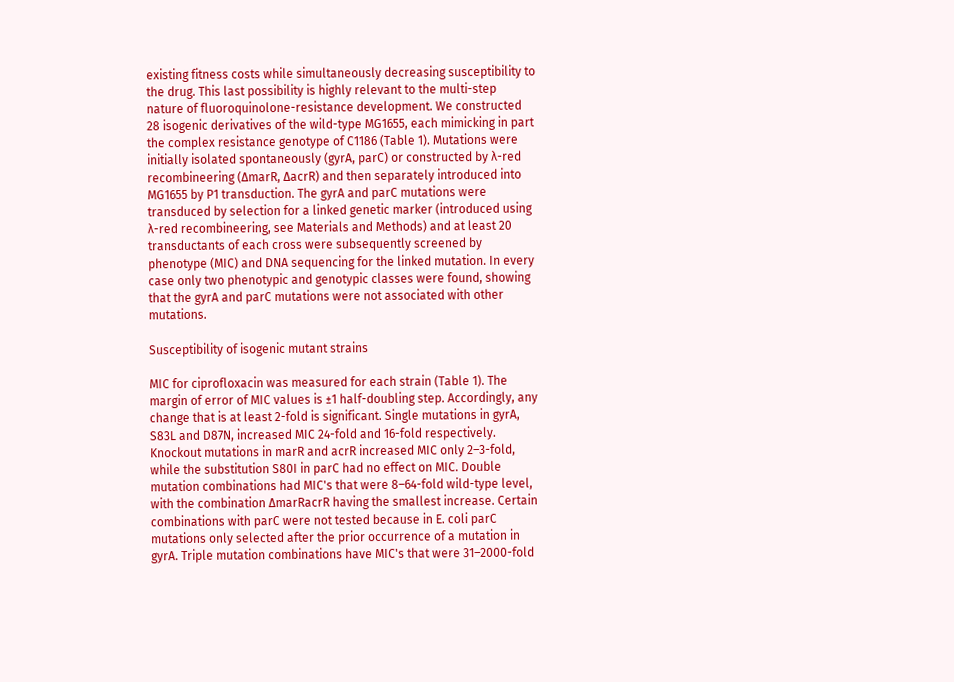existing fitness costs while simultaneously decreasing susceptibility to the drug. This last possibility is highly relevant to the multi-step nature of fluoroquinolone-resistance development. We constructed 28 isogenic derivatives of the wild-type MG1655, each mimicking in part the complex resistance genotype of C1186 (Table 1). Mutations were initially isolated spontaneously (gyrA, parC) or constructed by λ-red recombineering (ΔmarR, ΔacrR) and then separately introduced into MG1655 by P1 transduction. The gyrA and parC mutations were transduced by selection for a linked genetic marker (introduced using λ-red recombineering, see Materials and Methods) and at least 20 transductants of each cross were subsequently screened by phenotype (MIC) and DNA sequencing for the linked mutation. In every case only two phenotypic and genotypic classes were found, showing that the gyrA and parC mutations were not associated with other mutations.

Susceptibility of isogenic mutant strains

MIC for ciprofloxacin was measured for each strain (Table 1). The margin of error of MIC values is ±1 half-doubling step. Accordingly, any change that is at least 2-fold is significant. Single mutations in gyrA, S83L and D87N, increased MIC 24-fold and 16-fold respectively. Knockout mutations in marR and acrR increased MIC only 2–3-fold, while the substitution S80I in parC had no effect on MIC. Double mutation combinations had MIC's that were 8–64-fold wild-type level, with the combination ΔmarRacrR having the smallest increase. Certain combinations with parC were not tested because in E. coli parC mutations only selected after the prior occurrence of a mutation in gyrA. Triple mutation combinations have MIC's that were 31–2000-fold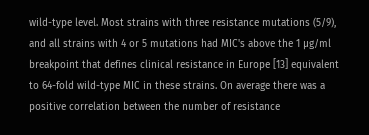wild-type level. Most strains with three resistance mutations (5/9), and all strains with 4 or 5 mutations had MIC's above the 1 µg/ml breakpoint that defines clinical resistance in Europe [13] equivalent to 64-fold wild-type MIC in these strains. On average there was a positive correlation between the number of resistance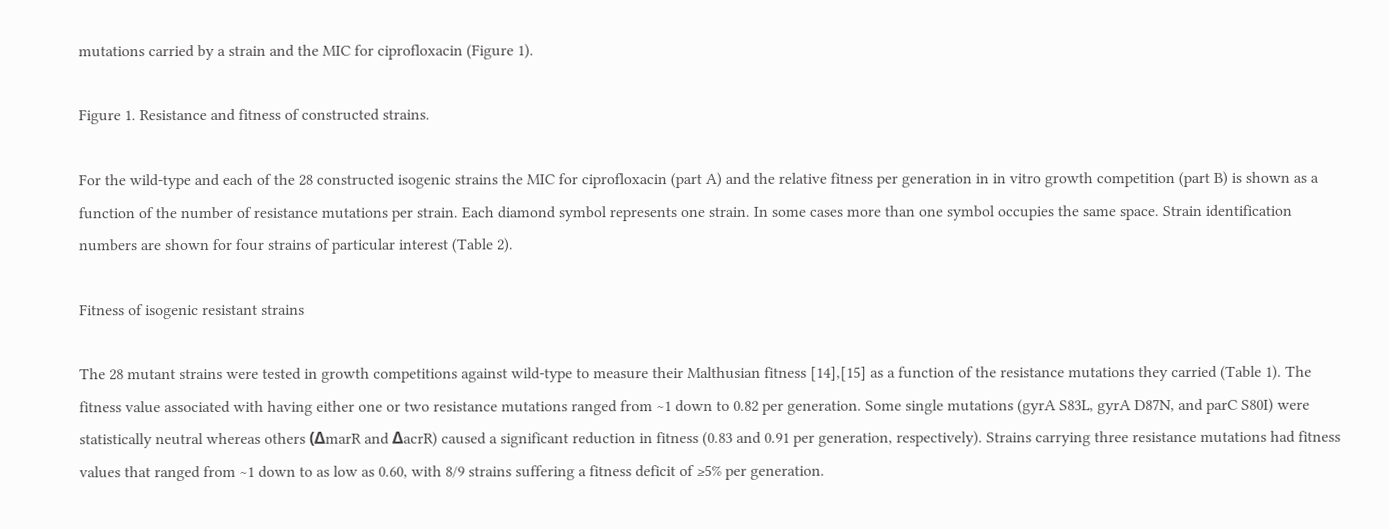mutations carried by a strain and the MIC for ciprofloxacin (Figure 1).

Figure 1. Resistance and fitness of constructed strains.

For the wild-type and each of the 28 constructed isogenic strains the MIC for ciprofloxacin (part A) and the relative fitness per generation in in vitro growth competition (part B) is shown as a function of the number of resistance mutations per strain. Each diamond symbol represents one strain. In some cases more than one symbol occupies the same space. Strain identification numbers are shown for four strains of particular interest (Table 2).

Fitness of isogenic resistant strains

The 28 mutant strains were tested in growth competitions against wild-type to measure their Malthusian fitness [14],[15] as a function of the resistance mutations they carried (Table 1). The fitness value associated with having either one or two resistance mutations ranged from ∼1 down to 0.82 per generation. Some single mutations (gyrA S83L, gyrA D87N, and parC S80I) were statistically neutral whereas others (ΔmarR and ΔacrR) caused a significant reduction in fitness (0.83 and 0.91 per generation, respectively). Strains carrying three resistance mutations had fitness values that ranged from ∼1 down to as low as 0.60, with 8/9 strains suffering a fitness deficit of ≥5% per generation.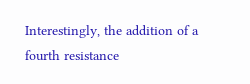Interestingly, the addition of a fourth resistance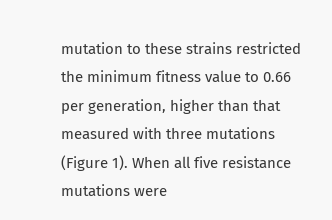mutation to these strains restricted the minimum fitness value to 0.66 per generation, higher than that measured with three mutations (Figure 1). When all five resistance mutations were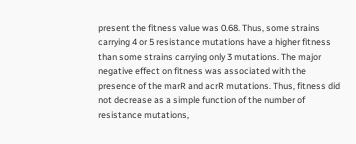present the fitness value was 0.68. Thus, some strains carrying 4 or 5 resistance mutations have a higher fitness than some strains carrying only 3 mutations. The major negative effect on fitness was associated with the presence of the marR and acrR mutations. Thus, fitness did not decrease as a simple function of the number of resistance mutations,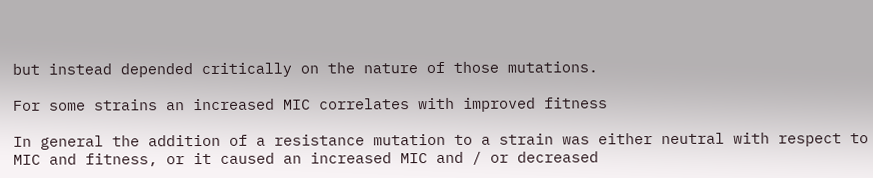but instead depended critically on the nature of those mutations.

For some strains an increased MIC correlates with improved fitness

In general the addition of a resistance mutation to a strain was either neutral with respect to MIC and fitness, or it caused an increased MIC and / or decreased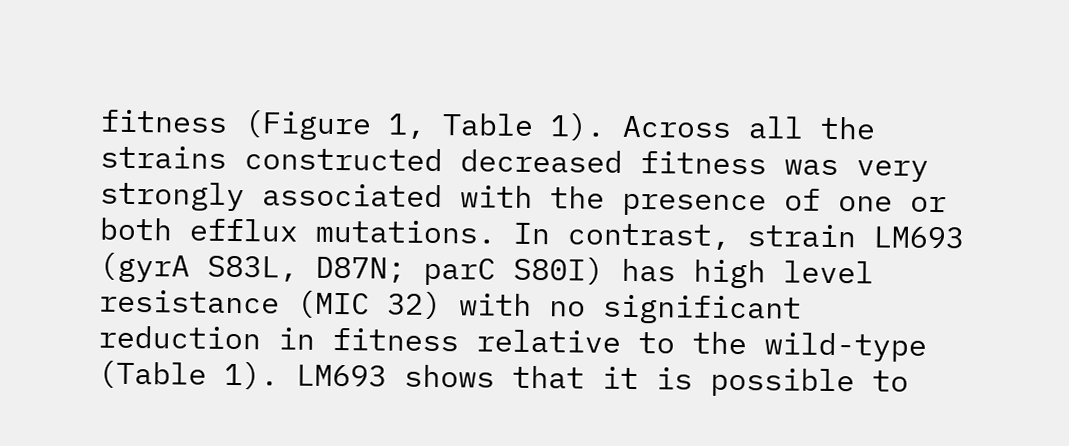fitness (Figure 1, Table 1). Across all the strains constructed decreased fitness was very strongly associated with the presence of one or both efflux mutations. In contrast, strain LM693 (gyrA S83L, D87N; parC S80I) has high level resistance (MIC 32) with no significant reduction in fitness relative to the wild-type (Table 1). LM693 shows that it is possible to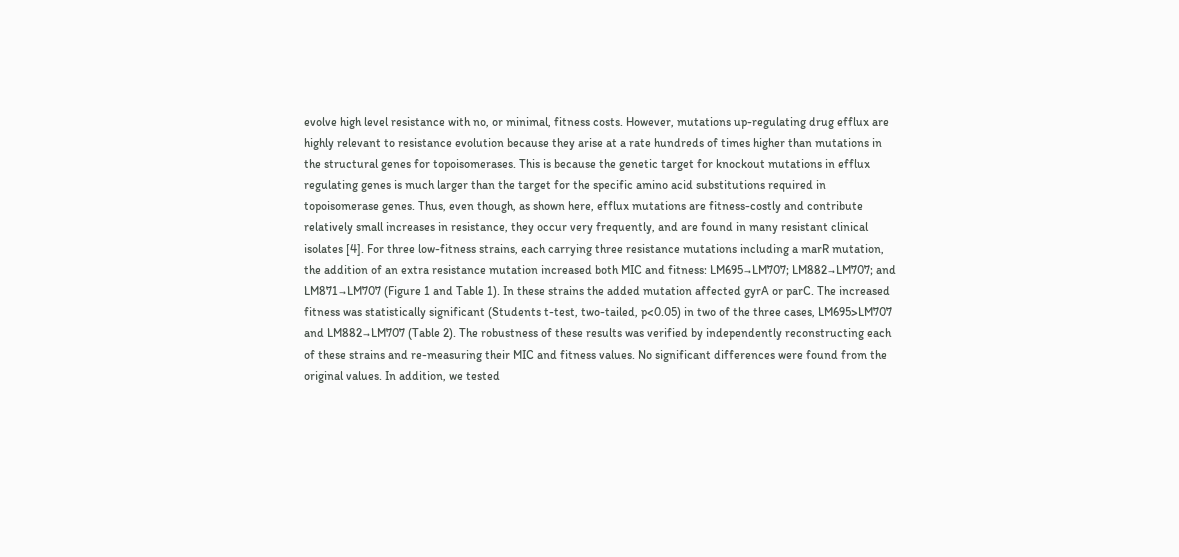evolve high level resistance with no, or minimal, fitness costs. However, mutations up-regulating drug efflux are highly relevant to resistance evolution because they arise at a rate hundreds of times higher than mutations in the structural genes for topoisomerases. This is because the genetic target for knockout mutations in efflux regulating genes is much larger than the target for the specific amino acid substitutions required in topoisomerase genes. Thus, even though, as shown here, efflux mutations are fitness-costly and contribute relatively small increases in resistance, they occur very frequently, and are found in many resistant clinical isolates [4]. For three low-fitness strains, each carrying three resistance mutations including a marR mutation, the addition of an extra resistance mutation increased both MIC and fitness: LM695→LM707; LM882→LM707; and LM871→LM707 (Figure 1 and Table 1). In these strains the added mutation affected gyrA or parC. The increased fitness was statistically significant (Students t-test, two-tailed, p<0.05) in two of the three cases, LM695>LM707 and LM882→LM707 (Table 2). The robustness of these results was verified by independently reconstructing each of these strains and re-measuring their MIC and fitness values. No significant differences were found from the original values. In addition, we tested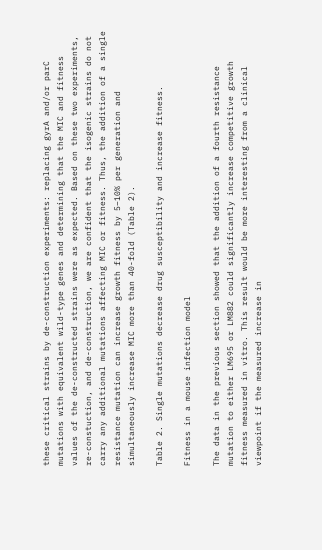these critical strains by de-construction experiments: replacing gyrA and/or parC mutations with equivalent wild-type genes and determining that the MIC and fitness values of the de-constructed strains were as expected. Based on these two experiments, re-constuction, and de-construction, we are confident that the isogenic strains do not carry any additional mutations affecting MIC or fitness. Thus, the addition of a single resistance mutation can increase growth fitness by 5–10% per generation and simultaneously increase MIC more than 40-fold (Table 2).

Table 2. Single mutations decrease drug susceptibility and increase fitness.

Fitness in a mouse infection model

The data in the previous section showed that the addition of a fourth resistance mutation to either LM695 or LM882 could significantly increase competitive growth fitness measured in vitro. This result would be more interesting from a clinical viewpoint if the measured increase in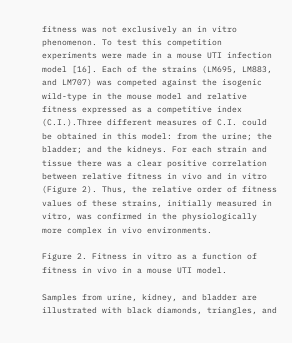fitness was not exclusively an in vitro phenomenon. To test this competition experiments were made in a mouse UTI infection model [16]. Each of the strains (LM695, LM883, and LM707) was competed against the isogenic wild-type in the mouse model and relative fitness expressed as a competitive index (C.I.).Three different measures of C.I. could be obtained in this model: from the urine; the bladder; and the kidneys. For each strain and tissue there was a clear positive correlation between relative fitness in vivo and in vitro (Figure 2). Thus, the relative order of fitness values of these strains, initially measured in vitro, was confirmed in the physiologically more complex in vivo environments.

Figure 2. Fitness in vitro as a function of fitness in vivo in a mouse UTI model.

Samples from urine, kidney, and bladder are illustrated with black diamonds, triangles, and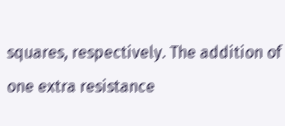squares, respectively. The addition of one extra resistance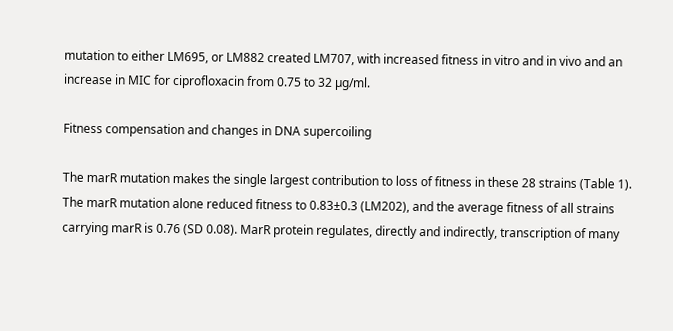mutation to either LM695, or LM882 created LM707, with increased fitness in vitro and in vivo and an increase in MIC for ciprofloxacin from 0.75 to 32 µg/ml.

Fitness compensation and changes in DNA supercoiling

The marR mutation makes the single largest contribution to loss of fitness in these 28 strains (Table 1). The marR mutation alone reduced fitness to 0.83±0.3 (LM202), and the average fitness of all strains carrying marR is 0.76 (SD 0.08). MarR protein regulates, directly and indirectly, transcription of many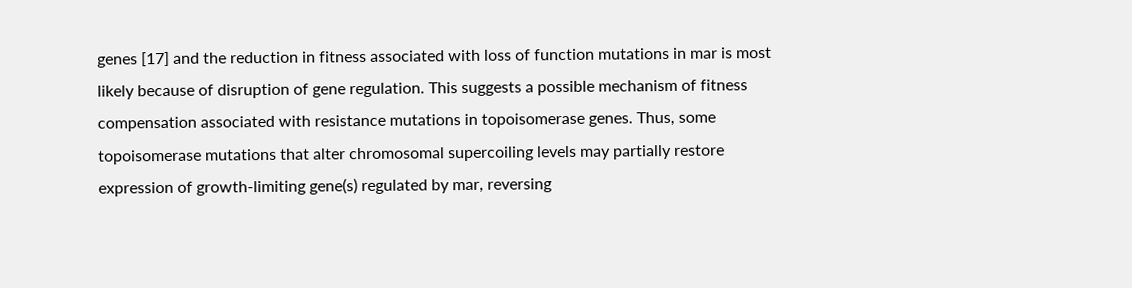genes [17] and the reduction in fitness associated with loss of function mutations in mar is most likely because of disruption of gene regulation. This suggests a possible mechanism of fitness compensation associated with resistance mutations in topoisomerase genes. Thus, some topoisomerase mutations that alter chromosomal supercoiling levels may partially restore expression of growth-limiting gene(s) regulated by mar, reversing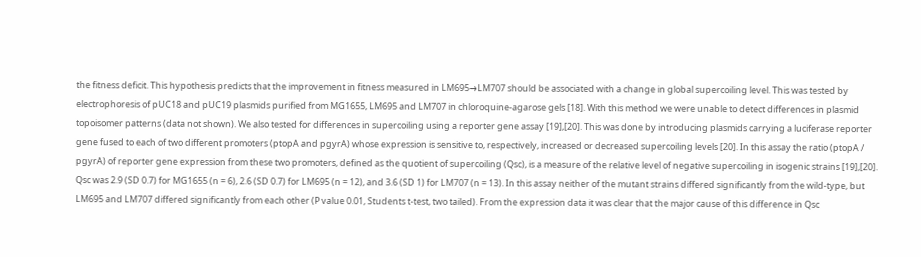the fitness deficit. This hypothesis predicts that the improvement in fitness measured in LM695→LM707 should be associated with a change in global supercoiling level. This was tested by electrophoresis of pUC18 and pUC19 plasmids purified from MG1655, LM695 and LM707 in chloroquine-agarose gels [18]. With this method we were unable to detect differences in plasmid topoisomer patterns (data not shown). We also tested for differences in supercoiling using a reporter gene assay [19],[20]. This was done by introducing plasmids carrying a luciferase reporter gene fused to each of two different promoters (ptopA and pgyrA) whose expression is sensitive to, respectively, increased or decreased supercoiling levels [20]. In this assay the ratio (ptopA / pgyrA) of reporter gene expression from these two promoters, defined as the quotient of supercoiling (Qsc), is a measure of the relative level of negative supercoiling in isogenic strains [19],[20]. Qsc was 2.9 (SD 0.7) for MG1655 (n = 6), 2.6 (SD 0.7) for LM695 (n = 12), and 3.6 (SD 1) for LM707 (n = 13). In this assay neither of the mutant strains differed significantly from the wild-type, but LM695 and LM707 differed significantly from each other (P value 0.01, Students t-test, two tailed). From the expression data it was clear that the major cause of this difference in Qsc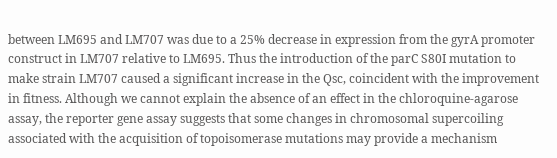between LM695 and LM707 was due to a 25% decrease in expression from the gyrA promoter construct in LM707 relative to LM695. Thus the introduction of the parC S80I mutation to make strain LM707 caused a significant increase in the Qsc, coincident with the improvement in fitness. Although we cannot explain the absence of an effect in the chloroquine-agarose assay, the reporter gene assay suggests that some changes in chromosomal supercoiling associated with the acquisition of topoisomerase mutations may provide a mechanism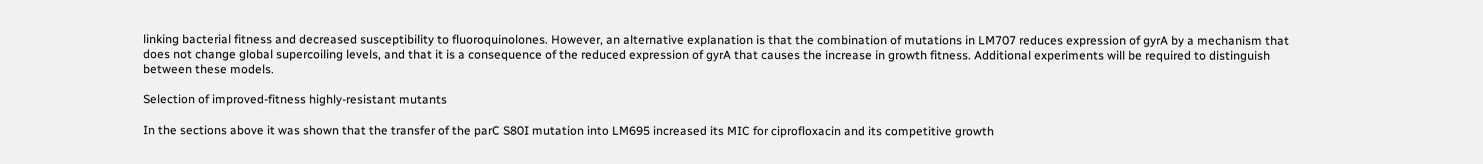linking bacterial fitness and decreased susceptibility to fluoroquinolones. However, an alternative explanation is that the combination of mutations in LM707 reduces expression of gyrA by a mechanism that does not change global supercoiling levels, and that it is a consequence of the reduced expression of gyrA that causes the increase in growth fitness. Additional experiments will be required to distinguish between these models.

Selection of improved-fitness highly-resistant mutants

In the sections above it was shown that the transfer of the parC S80I mutation into LM695 increased its MIC for ciprofloxacin and its competitive growth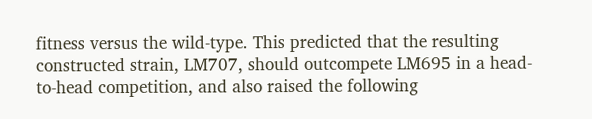fitness versus the wild-type. This predicted that the resulting constructed strain, LM707, should outcompete LM695 in a head-to-head competition, and also raised the following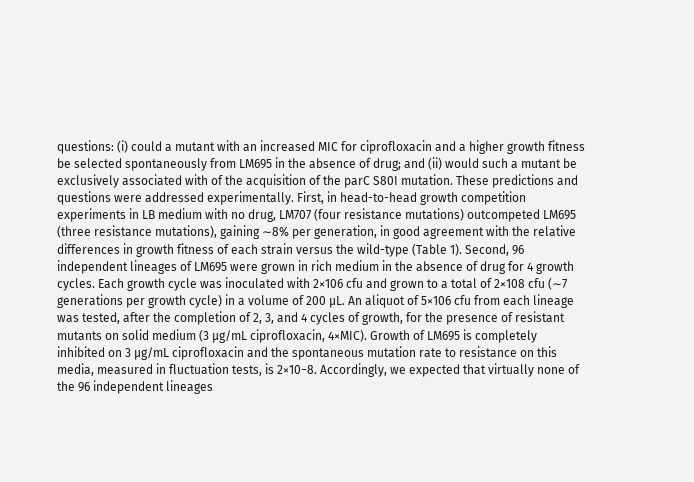questions: (i) could a mutant with an increased MIC for ciprofloxacin and a higher growth fitness be selected spontaneously from LM695 in the absence of drug; and (ii) would such a mutant be exclusively associated with of the acquisition of the parC S80I mutation. These predictions and questions were addressed experimentally. First, in head-to-head growth competition experiments in LB medium with no drug, LM707 (four resistance mutations) outcompeted LM695 (three resistance mutations), gaining ∼8% per generation, in good agreement with the relative differences in growth fitness of each strain versus the wild-type (Table 1). Second, 96 independent lineages of LM695 were grown in rich medium in the absence of drug for 4 growth cycles. Each growth cycle was inoculated with 2×106 cfu and grown to a total of 2×108 cfu (∼7 generations per growth cycle) in a volume of 200 µL. An aliquot of 5×106 cfu from each lineage was tested, after the completion of 2, 3, and 4 cycles of growth, for the presence of resistant mutants on solid medium (3 µg/mL ciprofloxacin, 4×MIC). Growth of LM695 is completely inhibited on 3 µg/mL ciprofloxacin and the spontaneous mutation rate to resistance on this media, measured in fluctuation tests, is 2×10−8. Accordingly, we expected that virtually none of the 96 independent lineages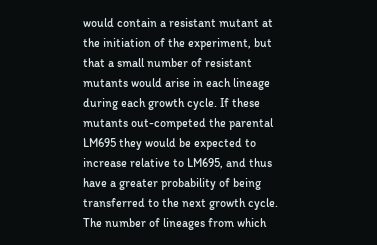would contain a resistant mutant at the initiation of the experiment, but that a small number of resistant mutants would arise in each lineage during each growth cycle. If these mutants out-competed the parental LM695 they would be expected to increase relative to LM695, and thus have a greater probability of being transferred to the next growth cycle. The number of lineages from which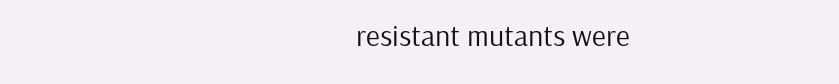resistant mutants were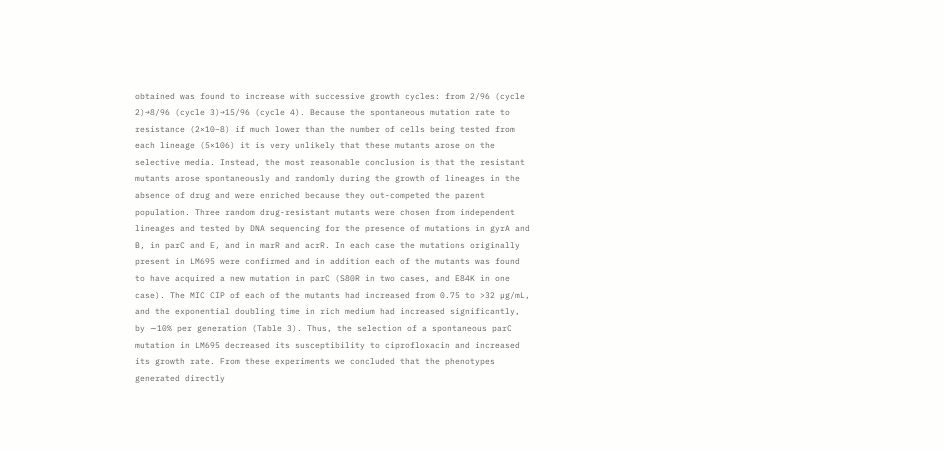obtained was found to increase with successive growth cycles: from 2/96 (cycle 2)→8/96 (cycle 3)→15/96 (cycle 4). Because the spontaneous mutation rate to resistance (2×10−8) if much lower than the number of cells being tested from each lineage (5×106) it is very unlikely that these mutants arose on the selective media. Instead, the most reasonable conclusion is that the resistant mutants arose spontaneously and randomly during the growth of lineages in the absence of drug and were enriched because they out-competed the parent population. Three random drug-resistant mutants were chosen from independent lineages and tested by DNA sequencing for the presence of mutations in gyrA and B, in parC and E, and in marR and acrR. In each case the mutations originally present in LM695 were confirmed and in addition each of the mutants was found to have acquired a new mutation in parC (S80R in two cases, and E84K in one case). The MIC CIP of each of the mutants had increased from 0.75 to >32 µg/mL, and the exponential doubling time in rich medium had increased significantly, by ∼10% per generation (Table 3). Thus, the selection of a spontaneous parC mutation in LM695 decreased its susceptibility to ciprofloxacin and increased its growth rate. From these experiments we concluded that the phenotypes generated directly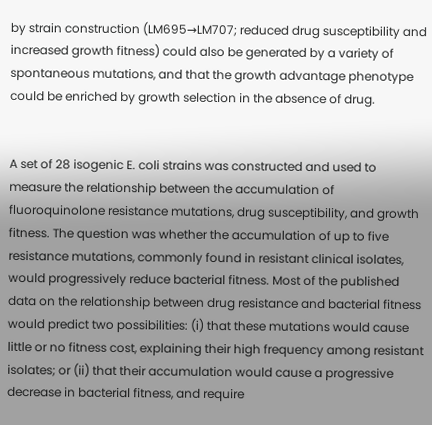by strain construction (LM695→LM707; reduced drug susceptibility and increased growth fitness) could also be generated by a variety of spontaneous mutations, and that the growth advantage phenotype could be enriched by growth selection in the absence of drug.


A set of 28 isogenic E. coli strains was constructed and used to measure the relationship between the accumulation of fluoroquinolone resistance mutations, drug susceptibility, and growth fitness. The question was whether the accumulation of up to five resistance mutations, commonly found in resistant clinical isolates, would progressively reduce bacterial fitness. Most of the published data on the relationship between drug resistance and bacterial fitness would predict two possibilities: (i) that these mutations would cause little or no fitness cost, explaining their high frequency among resistant isolates; or (ii) that their accumulation would cause a progressive decrease in bacterial fitness, and require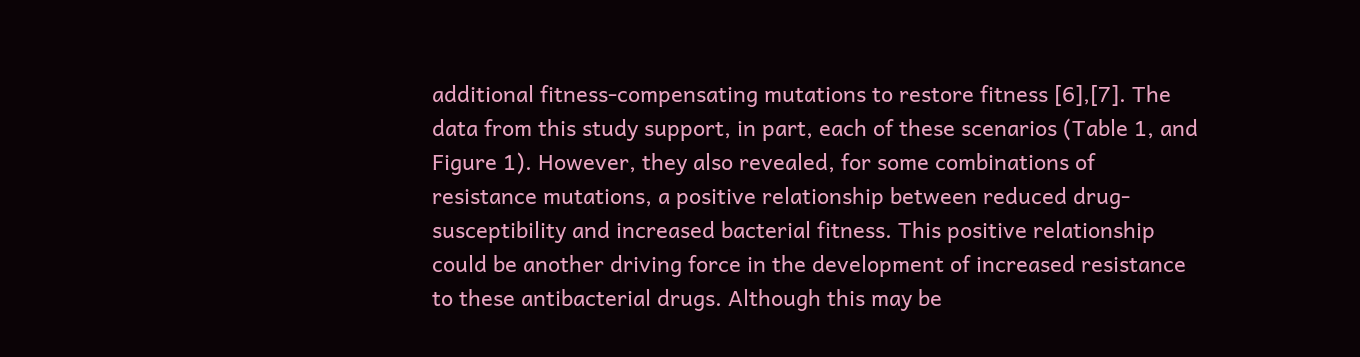additional fitness-compensating mutations to restore fitness [6],[7]. The data from this study support, in part, each of these scenarios (Table 1, and Figure 1). However, they also revealed, for some combinations of resistance mutations, a positive relationship between reduced drug-susceptibility and increased bacterial fitness. This positive relationship could be another driving force in the development of increased resistance to these antibacterial drugs. Although this may be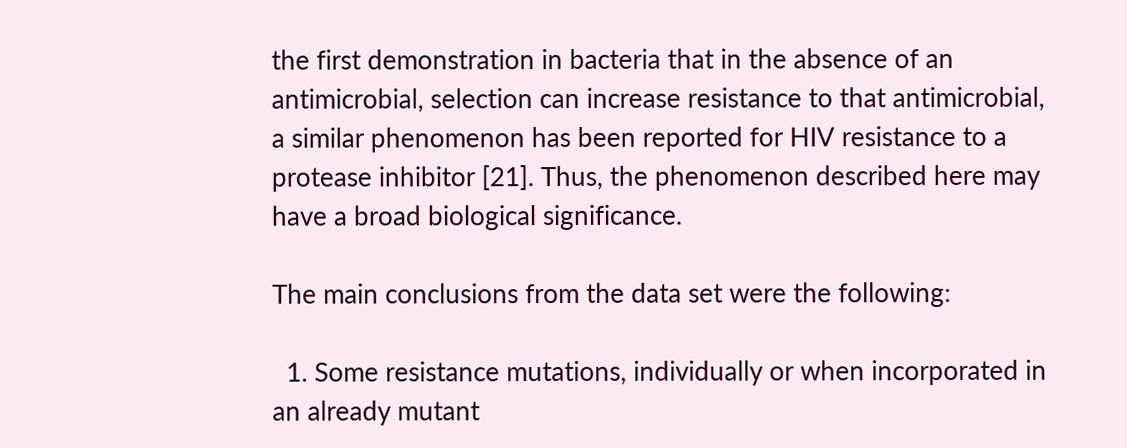the first demonstration in bacteria that in the absence of an antimicrobial, selection can increase resistance to that antimicrobial, a similar phenomenon has been reported for HIV resistance to a protease inhibitor [21]. Thus, the phenomenon described here may have a broad biological significance.

The main conclusions from the data set were the following:

  1. Some resistance mutations, individually or when incorporated in an already mutant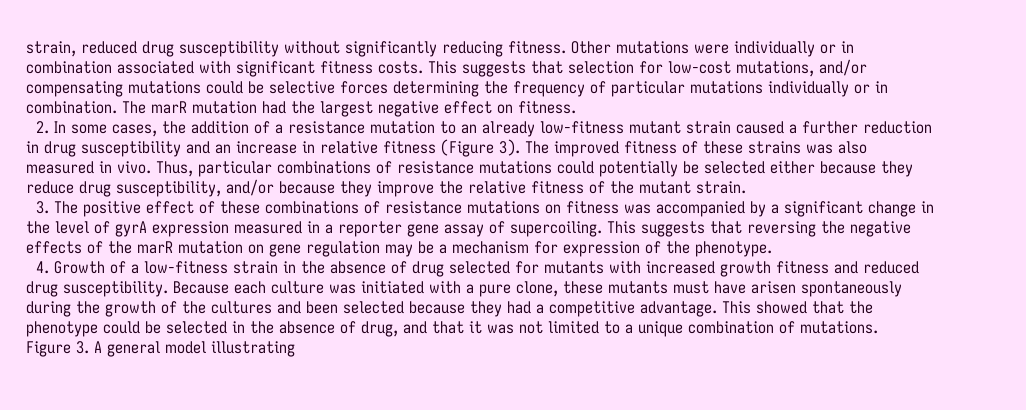strain, reduced drug susceptibility without significantly reducing fitness. Other mutations were individually or in combination associated with significant fitness costs. This suggests that selection for low-cost mutations, and/or compensating mutations could be selective forces determining the frequency of particular mutations individually or in combination. The marR mutation had the largest negative effect on fitness.
  2. In some cases, the addition of a resistance mutation to an already low-fitness mutant strain caused a further reduction in drug susceptibility and an increase in relative fitness (Figure 3). The improved fitness of these strains was also measured in vivo. Thus, particular combinations of resistance mutations could potentially be selected either because they reduce drug susceptibility, and/or because they improve the relative fitness of the mutant strain.
  3. The positive effect of these combinations of resistance mutations on fitness was accompanied by a significant change in the level of gyrA expression measured in a reporter gene assay of supercoiling. This suggests that reversing the negative effects of the marR mutation on gene regulation may be a mechanism for expression of the phenotype.
  4. Growth of a low-fitness strain in the absence of drug selected for mutants with increased growth fitness and reduced drug susceptibility. Because each culture was initiated with a pure clone, these mutants must have arisen spontaneously during the growth of the cultures and been selected because they had a competitive advantage. This showed that the phenotype could be selected in the absence of drug, and that it was not limited to a unique combination of mutations.
Figure 3. A general model illustrating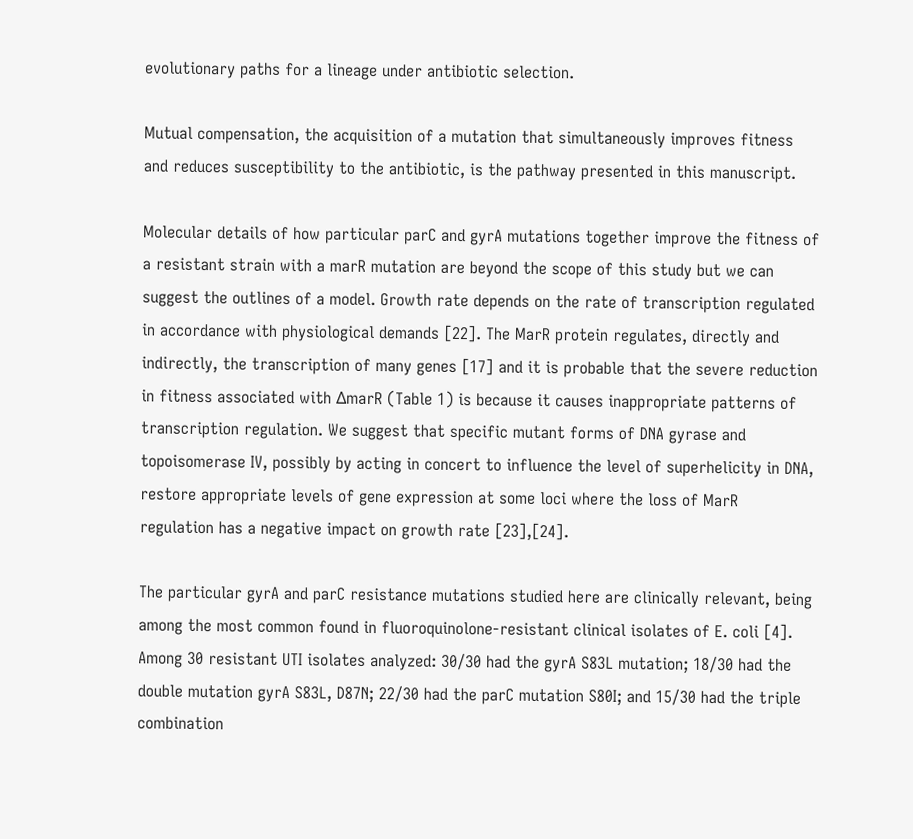evolutionary paths for a lineage under antibiotic selection.

Mutual compensation, the acquisition of a mutation that simultaneously improves fitness and reduces susceptibility to the antibiotic, is the pathway presented in this manuscript.

Molecular details of how particular parC and gyrA mutations together improve the fitness of a resistant strain with a marR mutation are beyond the scope of this study but we can suggest the outlines of a model. Growth rate depends on the rate of transcription regulated in accordance with physiological demands [22]. The MarR protein regulates, directly and indirectly, the transcription of many genes [17] and it is probable that the severe reduction in fitness associated with ΔmarR (Table 1) is because it causes inappropriate patterns of transcription regulation. We suggest that specific mutant forms of DNA gyrase and topoisomerase IV, possibly by acting in concert to influence the level of superhelicity in DNA, restore appropriate levels of gene expression at some loci where the loss of MarR regulation has a negative impact on growth rate [23],[24].

The particular gyrA and parC resistance mutations studied here are clinically relevant, being among the most common found in fluoroquinolone-resistant clinical isolates of E. coli [4]. Among 30 resistant UTI isolates analyzed: 30/30 had the gyrA S83L mutation; 18/30 had the double mutation gyrA S83L, D87N; 22/30 had the parC mutation S80I; and 15/30 had the triple combination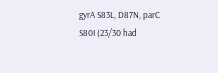gyrA S83L, D87N, parC S80I (23/30 had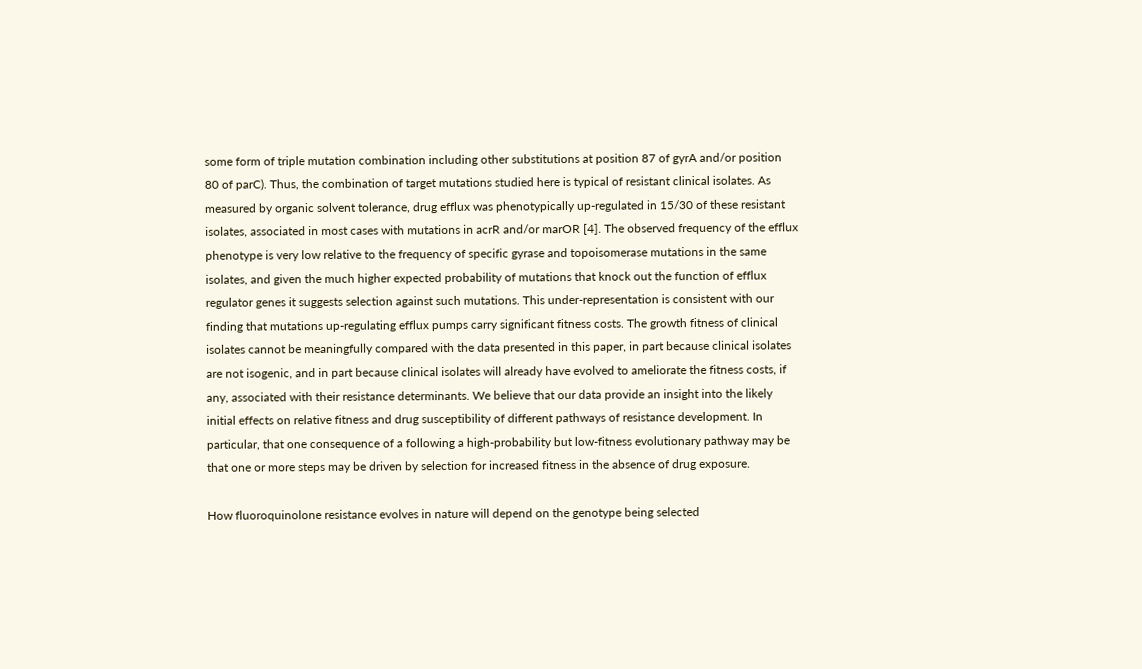some form of triple mutation combination including other substitutions at position 87 of gyrA and/or position 80 of parC). Thus, the combination of target mutations studied here is typical of resistant clinical isolates. As measured by organic solvent tolerance, drug efflux was phenotypically up-regulated in 15/30 of these resistant isolates, associated in most cases with mutations in acrR and/or marOR [4]. The observed frequency of the efflux phenotype is very low relative to the frequency of specific gyrase and topoisomerase mutations in the same isolates, and given the much higher expected probability of mutations that knock out the function of efflux regulator genes it suggests selection against such mutations. This under-representation is consistent with our finding that mutations up-regulating efflux pumps carry significant fitness costs. The growth fitness of clinical isolates cannot be meaningfully compared with the data presented in this paper, in part because clinical isolates are not isogenic, and in part because clinical isolates will already have evolved to ameliorate the fitness costs, if any, associated with their resistance determinants. We believe that our data provide an insight into the likely initial effects on relative fitness and drug susceptibility of different pathways of resistance development. In particular, that one consequence of a following a high-probability but low-fitness evolutionary pathway may be that one or more steps may be driven by selection for increased fitness in the absence of drug exposure.

How fluoroquinolone resistance evolves in nature will depend on the genotype being selected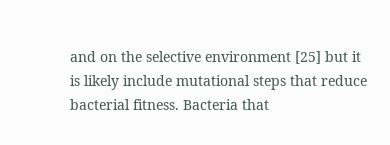and on the selective environment [25] but it is likely include mutational steps that reduce bacterial fitness. Bacteria that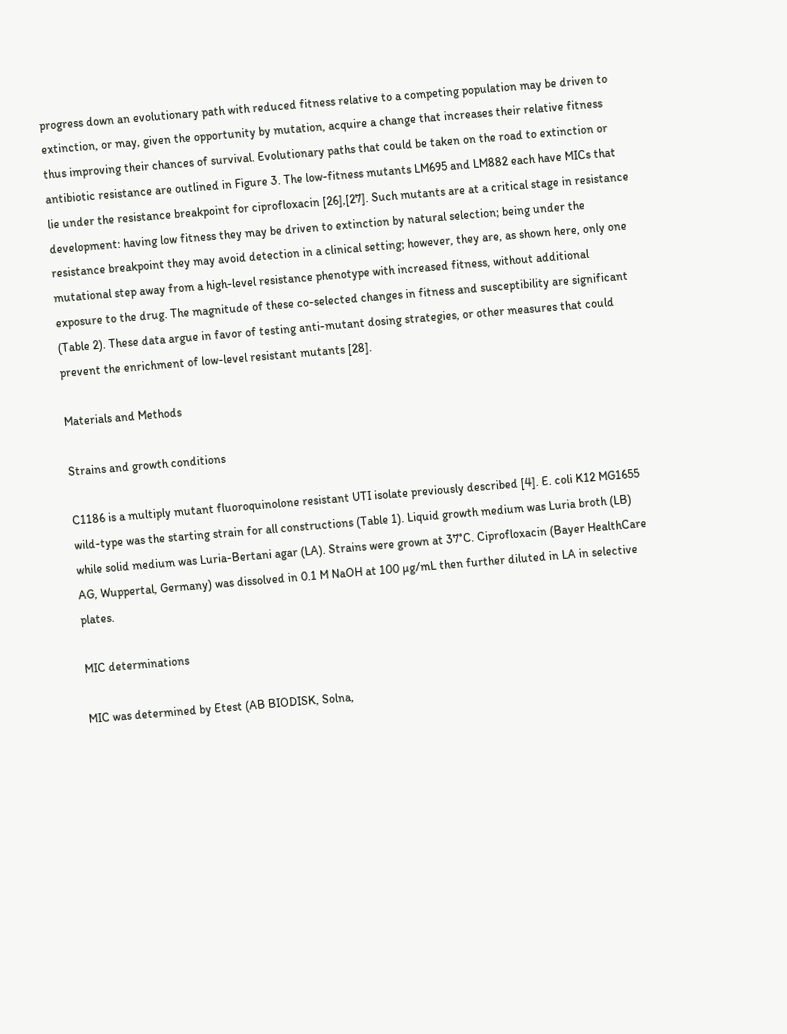progress down an evolutionary path with reduced fitness relative to a competing population may be driven to extinction, or may, given the opportunity by mutation, acquire a change that increases their relative fitness thus improving their chances of survival. Evolutionary paths that could be taken on the road to extinction or antibiotic resistance are outlined in Figure 3. The low-fitness mutants LM695 and LM882 each have MICs that lie under the resistance breakpoint for ciprofloxacin [26],[27]. Such mutants are at a critical stage in resistance development: having low fitness they may be driven to extinction by natural selection; being under the resistance breakpoint they may avoid detection in a clinical setting; however, they are, as shown here, only one mutational step away from a high-level resistance phenotype with increased fitness, without additional exposure to the drug. The magnitude of these co-selected changes in fitness and susceptibility are significant (Table 2). These data argue in favor of testing anti-mutant dosing strategies, or other measures that could prevent the enrichment of low-level resistant mutants [28].

Materials and Methods

Strains and growth conditions

C1186 is a multiply mutant fluoroquinolone resistant UTI isolate previously described [4]. E. coli K12 MG1655 wild-type was the starting strain for all constructions (Table 1). Liquid growth medium was Luria broth (LB) while solid medium was Luria-Bertani agar (LA). Strains were grown at 37°C. Ciprofloxacin (Bayer HealthCare AG, Wuppertal, Germany) was dissolved in 0.1 M NaOH at 100 µg/mL then further diluted in LA in selective plates.

MIC determinations

MIC was determined by Etest (AB BIODISK, Solna,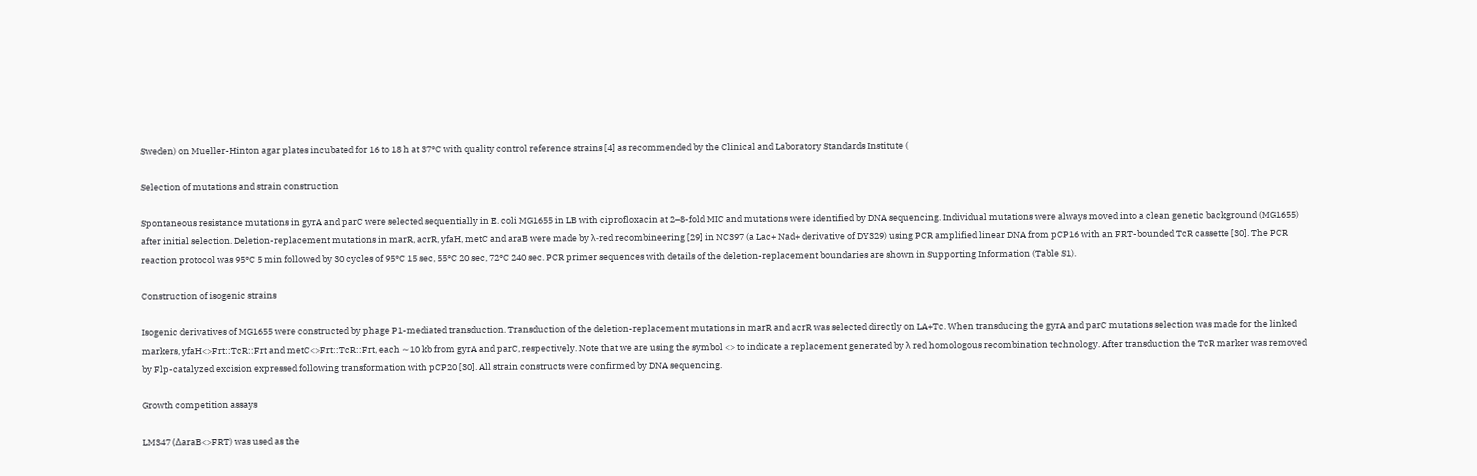Sweden) on Mueller-Hinton agar plates incubated for 16 to 18 h at 37°C with quality control reference strains [4] as recommended by the Clinical and Laboratory Standards Institute (

Selection of mutations and strain construction

Spontaneous resistance mutations in gyrA and parC were selected sequentially in E. coli MG1655 in LB with ciprofloxacin at 2–8-fold MIC and mutations were identified by DNA sequencing. Individual mutations were always moved into a clean genetic background (MG1655) after initial selection. Deletion-replacement mutations in marR, acrR, yfaH, metC and araB were made by λ-red recombineering [29] in NC397 (a Lac+ Nad+ derivative of DY329) using PCR amplified linear DNA from pCP16 with an FRT-bounded TcR cassette [30]. The PCR reaction protocol was 95°C 5 min followed by 30 cycles of 95°C 15 sec, 55°C 20 sec, 72°C 240 sec. PCR primer sequences with details of the deletion-replacement boundaries are shown in Supporting Information (Table S1).

Construction of isogenic strains

Isogenic derivatives of MG1655 were constructed by phage P1-mediated transduction. Transduction of the deletion-replacement mutations in marR and acrR was selected directly on LA+Tc. When transducing the gyrA and parC mutations selection was made for the linked markers, yfaH<>Frt::TcR::Frt and metC<>Frt::TcR::Frt, each ∼10 kb from gyrA and parC, respectively. Note that we are using the symbol <> to indicate a replacement generated by λ red homologous recombination technology. After transduction the TcR marker was removed by Flp-catalyzed excision expressed following transformation with pCP20 [30]. All strain constructs were confirmed by DNA sequencing.

Growth competition assays

LM347 (ΔaraB<>FRT) was used as the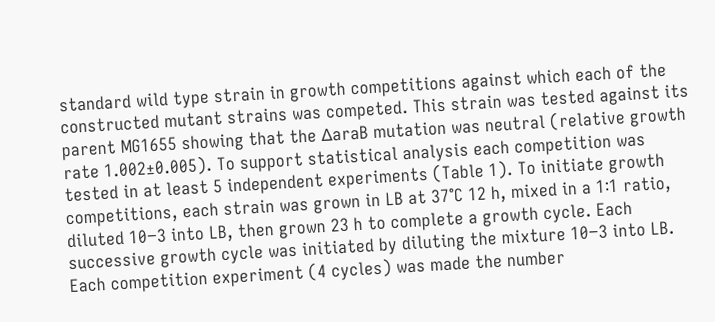standard wild type strain in growth competitions against which each of the constructed mutant strains was competed. This strain was tested against its parent MG1655 showing that the ΔaraB mutation was neutral (relative growth rate 1.002±0.005). To support statistical analysis each competition was tested in at least 5 independent experiments (Table 1). To initiate growth competitions, each strain was grown in LB at 37°C 12 h, mixed in a 1∶1 ratio, diluted 10−3 into LB, then grown 23 h to complete a growth cycle. Each successive growth cycle was initiated by diluting the mixture 10−3 into LB. Each competition experiment (4 cycles) was made the number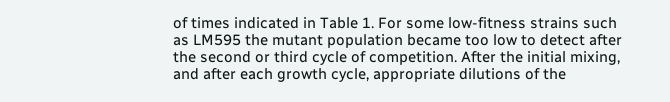of times indicated in Table 1. For some low-fitness strains such as LM595 the mutant population became too low to detect after the second or third cycle of competition. After the initial mixing, and after each growth cycle, appropriate dilutions of the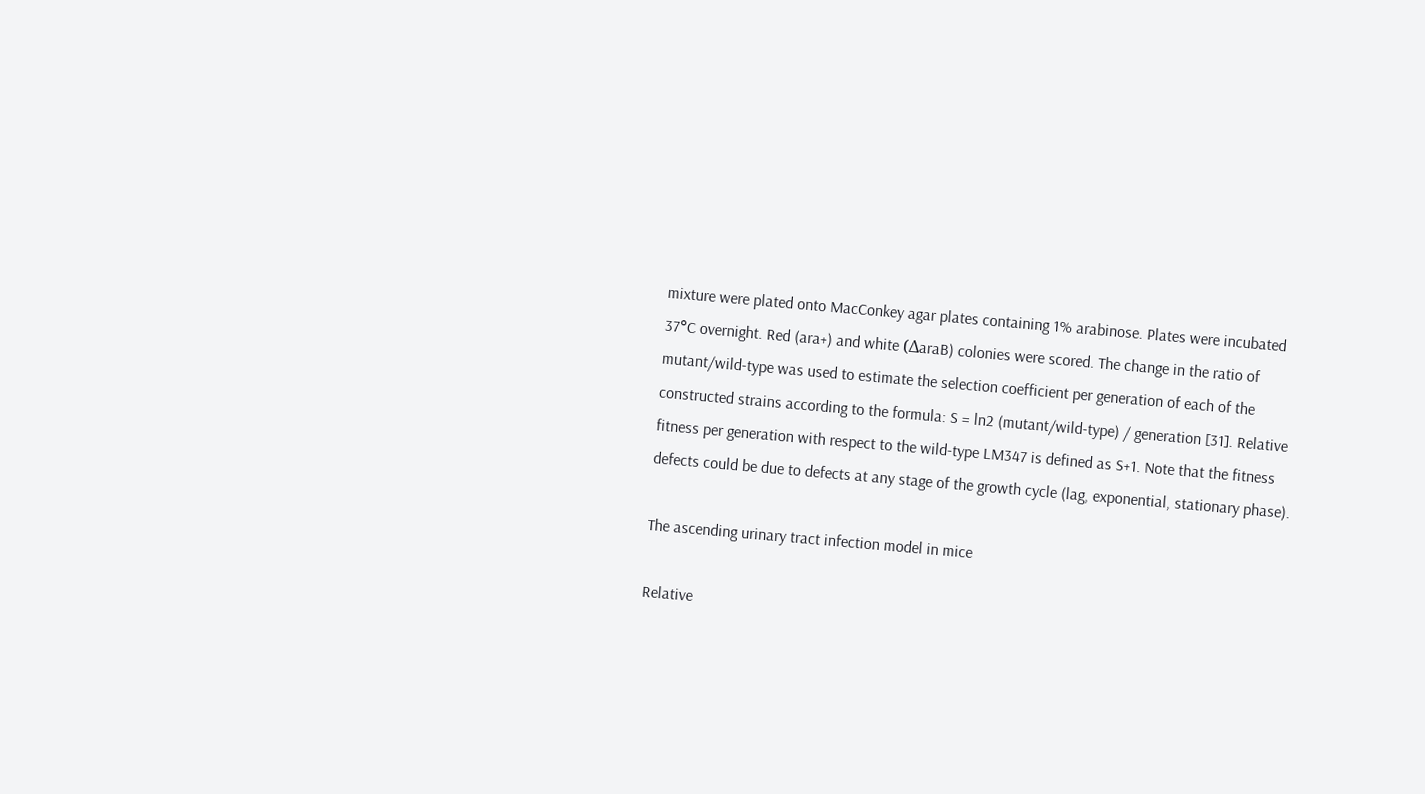mixture were plated onto MacConkey agar plates containing 1% arabinose. Plates were incubated 37°C overnight. Red (ara+) and white (ΔaraB) colonies were scored. The change in the ratio of mutant/wild-type was used to estimate the selection coefficient per generation of each of the constructed strains according to the formula: S = ln2 (mutant/wild-type) / generation [31]. Relative fitness per generation with respect to the wild-type LM347 is defined as S+1. Note that the fitness defects could be due to defects at any stage of the growth cycle (lag, exponential, stationary phase).

The ascending urinary tract infection model in mice

Relative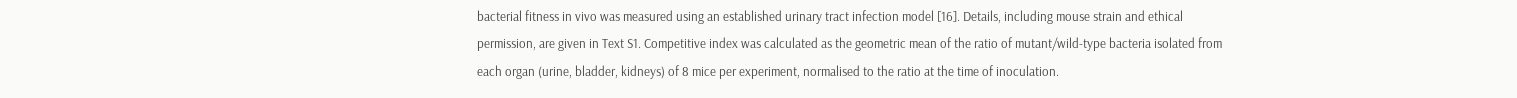bacterial fitness in vivo was measured using an established urinary tract infection model [16]. Details, including mouse strain and ethical permission, are given in Text S1. Competitive index was calculated as the geometric mean of the ratio of mutant/wild-type bacteria isolated from each organ (urine, bladder, kidneys) of 8 mice per experiment, normalised to the ratio at the time of inoculation.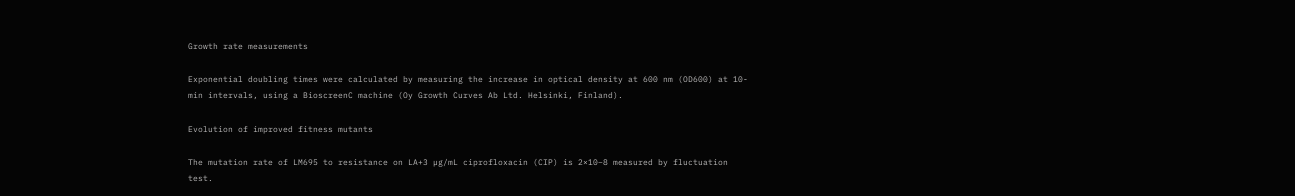Growth rate measurements

Exponential doubling times were calculated by measuring the increase in optical density at 600 nm (OD600) at 10-min intervals, using a BioscreenC machine (Oy Growth Curves Ab Ltd. Helsinki, Finland).

Evolution of improved fitness mutants

The mutation rate of LM695 to resistance on LA+3 µg/mL ciprofloxacin (CIP) is 2×10−8 measured by fluctuation test.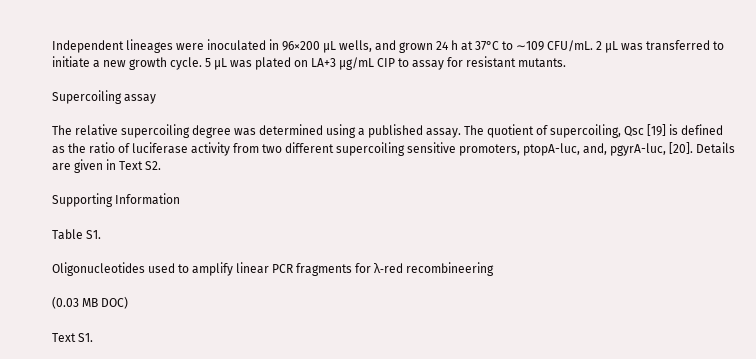Independent lineages were inoculated in 96×200 µL wells, and grown 24 h at 37°C to ∼109 CFU/mL. 2 µL was transferred to initiate a new growth cycle. 5 µL was plated on LA+3 µg/mL CIP to assay for resistant mutants.

Supercoiling assay

The relative supercoiling degree was determined using a published assay. The quotient of supercoiling, Qsc [19] is defined as the ratio of luciferase activity from two different supercoiling sensitive promoters, ptopA-luc, and, pgyrA-luc, [20]. Details are given in Text S2.

Supporting Information

Table S1.

Oligonucleotides used to amplify linear PCR fragments for λ-red recombineering

(0.03 MB DOC)

Text S1.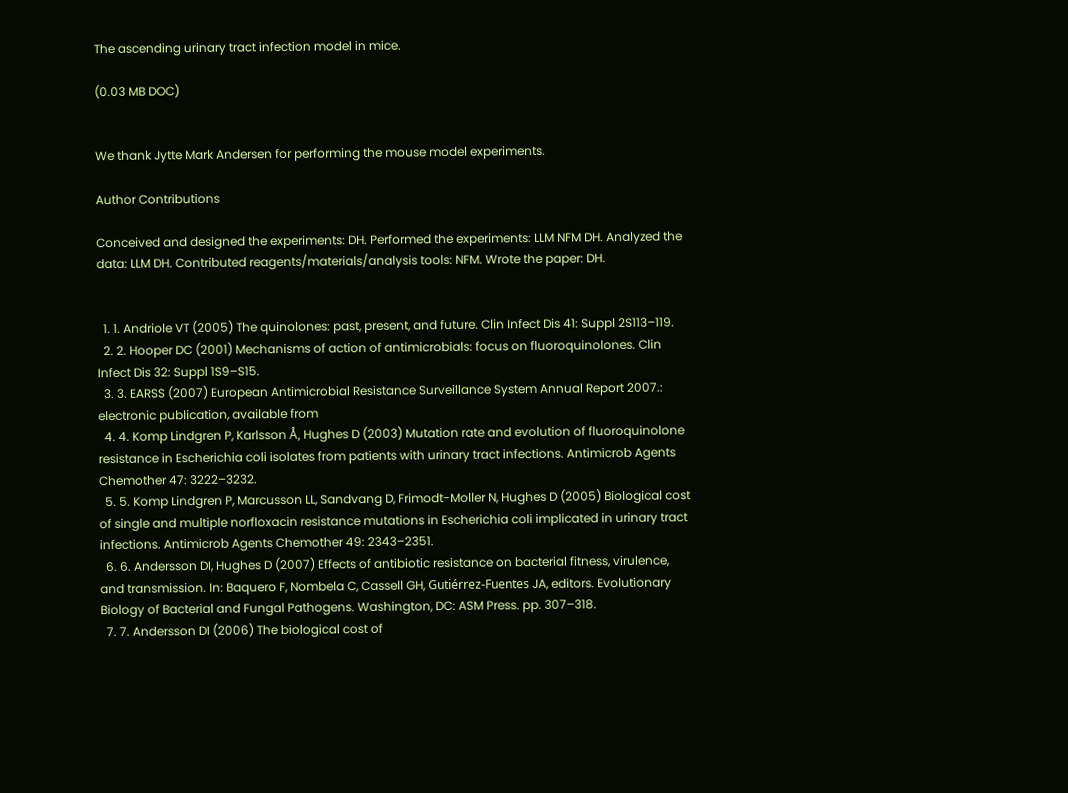The ascending urinary tract infection model in mice.

(0.03 MB DOC)


We thank Jytte Mark Andersen for performing the mouse model experiments.

Author Contributions

Conceived and designed the experiments: DH. Performed the experiments: LLM NFM DH. Analyzed the data: LLM DH. Contributed reagents/materials/analysis tools: NFM. Wrote the paper: DH.


  1. 1. Andriole VT (2005) The quinolones: past, present, and future. Clin Infect Dis 41: Suppl 2S113–119.
  2. 2. Hooper DC (2001) Mechanisms of action of antimicrobials: focus on fluoroquinolones. Clin Infect Dis 32: Suppl 1S9–S15.
  3. 3. EARSS (2007) European Antimicrobial Resistance Surveillance System Annual Report 2007.: electronic publication, available from
  4. 4. Komp Lindgren P, Karlsson Å, Hughes D (2003) Mutation rate and evolution of fluoroquinolone resistance in Escherichia coli isolates from patients with urinary tract infections. Antimicrob Agents Chemother 47: 3222–3232.
  5. 5. Komp Lindgren P, Marcusson LL, Sandvang D, Frimodt-Moller N, Hughes D (2005) Biological cost of single and multiple norfloxacin resistance mutations in Escherichia coli implicated in urinary tract infections. Antimicrob Agents Chemother 49: 2343–2351.
  6. 6. Andersson DI, Hughes D (2007) Effects of antibiotic resistance on bacterial fitness, virulence, and transmission. In: Baquero F, Nombela C, Cassell GH, Gutiérrez-Fuentes JA, editors. Evolutionary Biology of Bacterial and Fungal Pathogens. Washington, DC: ASM Press. pp. 307–318.
  7. 7. Andersson DI (2006) The biological cost of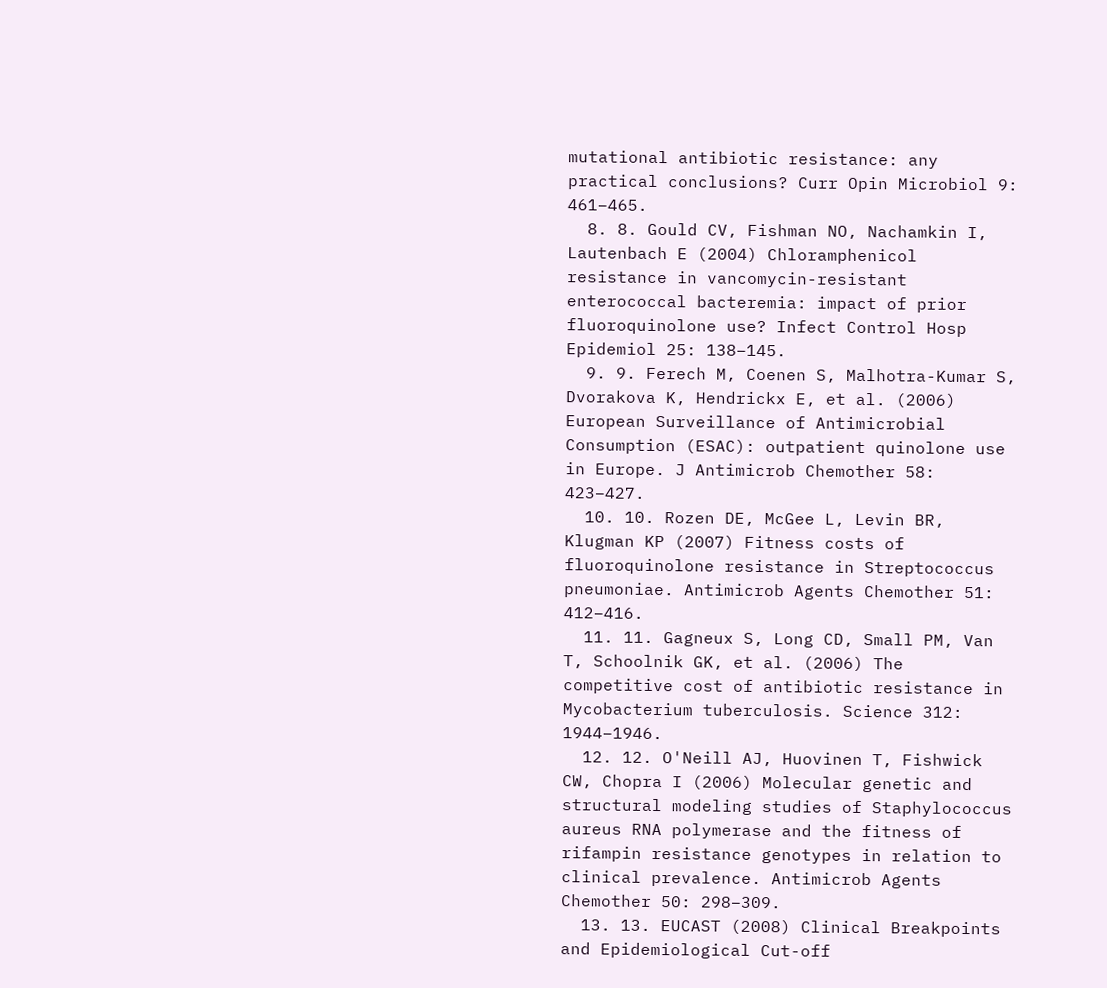mutational antibiotic resistance: any practical conclusions? Curr Opin Microbiol 9: 461–465.
  8. 8. Gould CV, Fishman NO, Nachamkin I, Lautenbach E (2004) Chloramphenicol resistance in vancomycin-resistant enterococcal bacteremia: impact of prior fluoroquinolone use? Infect Control Hosp Epidemiol 25: 138–145.
  9. 9. Ferech M, Coenen S, Malhotra-Kumar S, Dvorakova K, Hendrickx E, et al. (2006) European Surveillance of Antimicrobial Consumption (ESAC): outpatient quinolone use in Europe. J Antimicrob Chemother 58: 423–427.
  10. 10. Rozen DE, McGee L, Levin BR, Klugman KP (2007) Fitness costs of fluoroquinolone resistance in Streptococcus pneumoniae. Antimicrob Agents Chemother 51: 412–416.
  11. 11. Gagneux S, Long CD, Small PM, Van T, Schoolnik GK, et al. (2006) The competitive cost of antibiotic resistance in Mycobacterium tuberculosis. Science 312: 1944–1946.
  12. 12. O'Neill AJ, Huovinen T, Fishwick CW, Chopra I (2006) Molecular genetic and structural modeling studies of Staphylococcus aureus RNA polymerase and the fitness of rifampin resistance genotypes in relation to clinical prevalence. Antimicrob Agents Chemother 50: 298–309.
  13. 13. EUCAST (2008) Clinical Breakpoints and Epidemiological Cut-off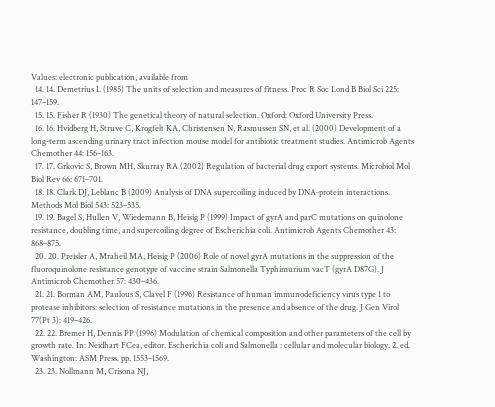Values: electronic publication, available from
  14. 14. Demetrius L (1985) The units of selection and measures of fitness. Proc R Soc Lond B Biol Sci 225: 147–159.
  15. 15. Fisher R (1930) The genetical theory of natural selection. Oxford: Oxford University Press.
  16. 16. Hvidberg H, Struve C, Krogfelt KA, Christensen N, Rasmussen SN, et al. (2000) Development of a long-term ascending urinary tract infection mouse model for antibiotic treatment studies. Antimicrob Agents Chemother 44: 156–163.
  17. 17. Grkovic S, Brown MH, Skurray RA (2002) Regulation of bacterial drug export systems. Microbiol Mol Biol Rev 66: 671–701.
  18. 18. Clark DJ, Leblanc B (2009) Analysis of DNA supercoiling induced by DNA-protein interactions. Methods Mol Biol 543: 523–535.
  19. 19. Bagel S, Hullen V, Wiedemann B, Heisig P (1999) Impact of gyrA and parC mutations on quinolone resistance, doubling time, and supercoiling degree of Escherichia coli. Antimicrob Agents Chemother 43: 868–875.
  20. 20. Preisler A, Mraheil MA, Heisig P (2006) Role of novel gyrA mutations in the suppression of the fluoroquinolone resistance genotype of vaccine strain Salmonella Typhimurium vacT (gyrA D87G). J Antimicrob Chemother 57: 430–436.
  21. 21. Borman AM, Paulous S, Clavel F (1996) Resistance of human immunodeficiency virus type 1 to protease inhibitors: selection of resistance mutations in the presence and absence of the drug. J Gen Virol 77(Pt 3): 419–426.
  22. 22. Bremer H, Dennis PP (1996) Modulation of chemical composition and other parameters of the cell by growth rate. In: Neidhart FCea, editor. Escherichia coli and Salmonella : cellular and molecular biology. 2. ed. Washington: ASM Press. pp. 1553–1569.
  23. 23. Nollmann M, Crisona NJ,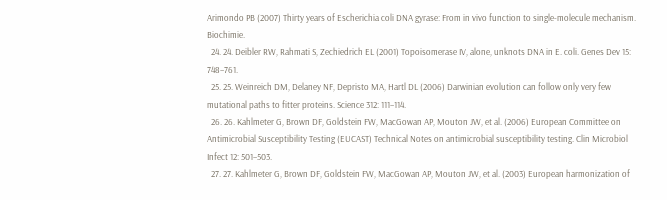Arimondo PB (2007) Thirty years of Escherichia coli DNA gyrase: From in vivo function to single-molecule mechanism. Biochimie.
  24. 24. Deibler RW, Rahmati S, Zechiedrich EL (2001) Topoisomerase IV, alone, unknots DNA in E. coli. Genes Dev 15: 748–761.
  25. 25. Weinreich DM, Delaney NF, Depristo MA, Hartl DL (2006) Darwinian evolution can follow only very few mutational paths to fitter proteins. Science 312: 111–114.
  26. 26. Kahlmeter G, Brown DF, Goldstein FW, MacGowan AP, Mouton JW, et al. (2006) European Committee on Antimicrobial Susceptibility Testing (EUCAST) Technical Notes on antimicrobial susceptibility testing. Clin Microbiol Infect 12: 501–503.
  27. 27. Kahlmeter G, Brown DF, Goldstein FW, MacGowan AP, Mouton JW, et al. (2003) European harmonization of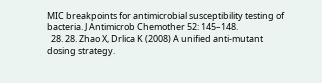MIC breakpoints for antimicrobial susceptibility testing of bacteria. J Antimicrob Chemother 52: 145–148.
  28. 28. Zhao X, Drlica K (2008) A unified anti-mutant dosing strategy.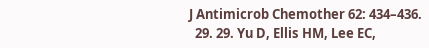J Antimicrob Chemother 62: 434–436.
  29. 29. Yu D, Ellis HM, Lee EC,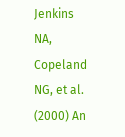Jenkins NA, Copeland NG, et al. (2000) An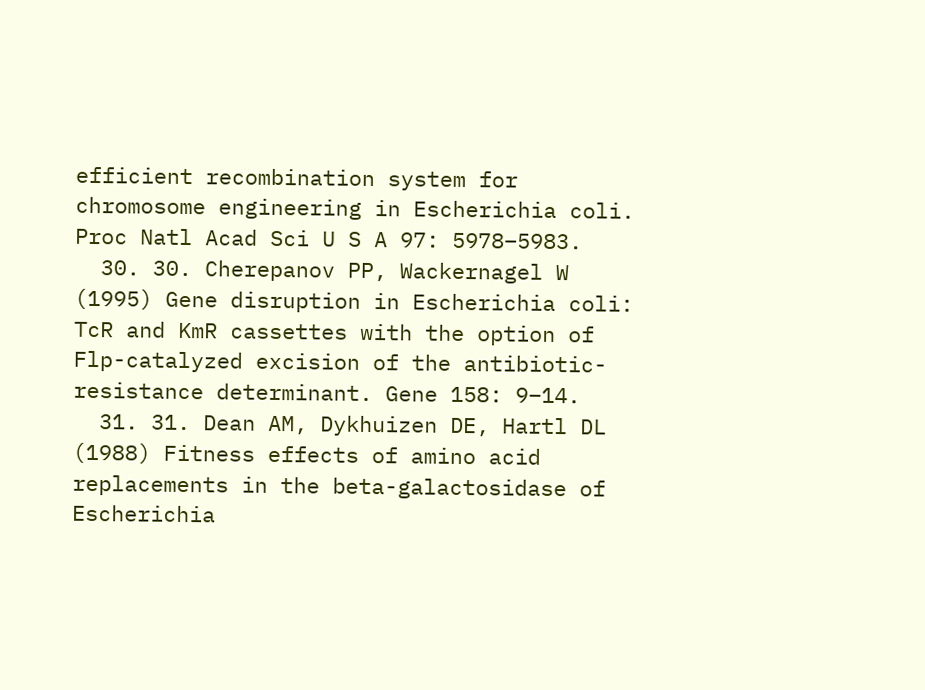efficient recombination system for chromosome engineering in Escherichia coli. Proc Natl Acad Sci U S A 97: 5978–5983.
  30. 30. Cherepanov PP, Wackernagel W (1995) Gene disruption in Escherichia coli: TcR and KmR cassettes with the option of Flp-catalyzed excision of the antibiotic-resistance determinant. Gene 158: 9–14.
  31. 31. Dean AM, Dykhuizen DE, Hartl DL (1988) Fitness effects of amino acid replacements in the beta-galactosidase of Escherichia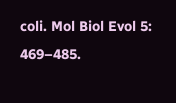coli. Mol Biol Evol 5: 469–485.